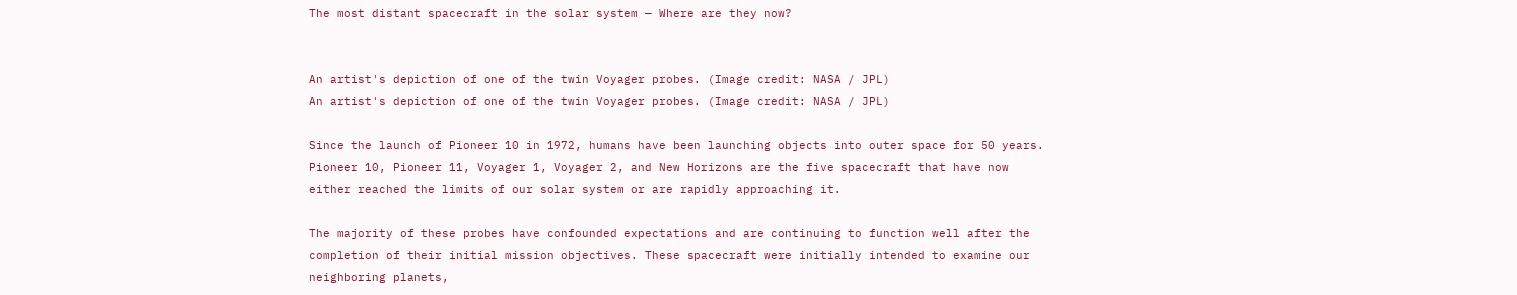The most distant spacecraft in the solar system — Where are they now?


An artist's depiction of one of the twin Voyager probes. (Image credit: NASA / JPL)
An artist's depiction of one of the twin Voyager probes. (Image credit: NASA / JPL)

Since the launch of Pioneer 10 in 1972, humans have been launching objects into outer space for 50 years. Pioneer 10, Pioneer 11, Voyager 1, Voyager 2, and New Horizons are the five spacecraft that have now either reached the limits of our solar system or are rapidly approaching it.

The majority of these probes have confounded expectations and are continuing to function well after the completion of their initial mission objectives. These spacecraft were initially intended to examine our neighboring planets,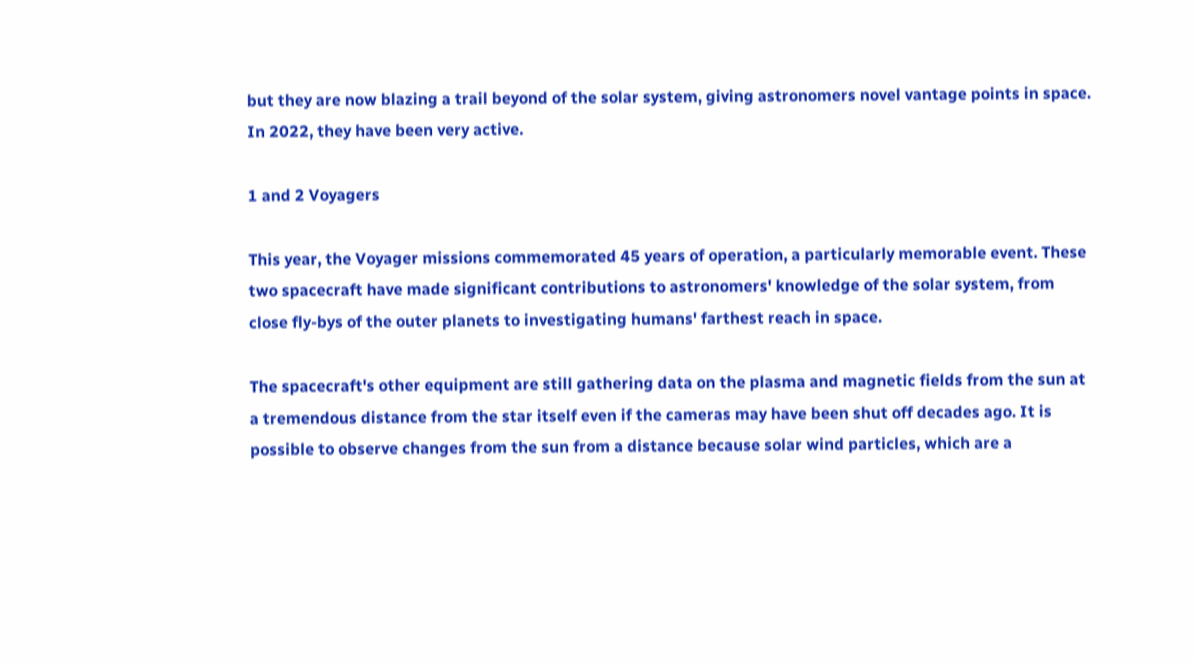but they are now blazing a trail beyond of the solar system, giving astronomers novel vantage points in space. In 2022, they have been very active.

1 and 2 Voyagers

This year, the Voyager missions commemorated 45 years of operation, a particularly memorable event. These two spacecraft have made significant contributions to astronomers' knowledge of the solar system, from close fly-bys of the outer planets to investigating humans' farthest reach in space.

The spacecraft's other equipment are still gathering data on the plasma and magnetic fields from the sun at a tremendous distance from the star itself even if the cameras may have been shut off decades ago. It is possible to observe changes from the sun from a distance because solar wind particles, which are a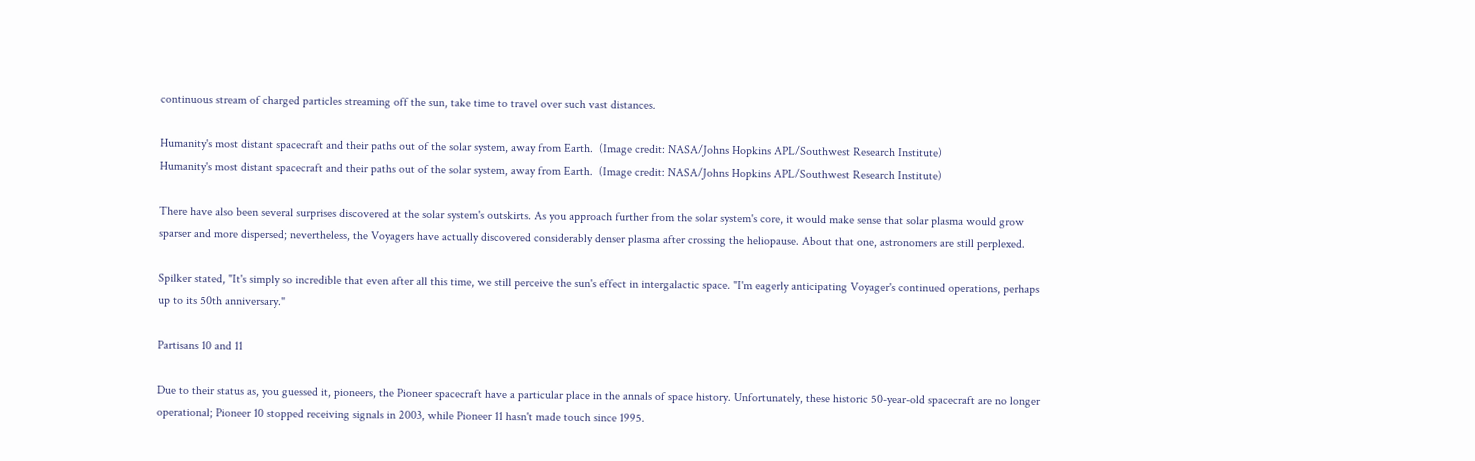continuous stream of charged particles streaming off the sun, take time to travel over such vast distances.

Humanity's most distant spacecraft and their paths out of the solar system, away from Earth.  (Image credit: NASA/Johns Hopkins APL/Southwest Research Institute)
Humanity's most distant spacecraft and their paths out of the solar system, away from Earth.  (Image credit: NASA/Johns Hopkins APL/Southwest Research Institute)

There have also been several surprises discovered at the solar system's outskirts. As you approach further from the solar system's core, it would make sense that solar plasma would grow sparser and more dispersed; nevertheless, the Voyagers have actually discovered considerably denser plasma after crossing the heliopause. About that one, astronomers are still perplexed.

Spilker stated, "It's simply so incredible that even after all this time, we still perceive the sun's effect in intergalactic space. "I'm eagerly anticipating Voyager's continued operations, perhaps up to its 50th anniversary."

Partisans 10 and 11

Due to their status as, you guessed it, pioneers, the Pioneer spacecraft have a particular place in the annals of space history. Unfortunately, these historic 50-year-old spacecraft are no longer operational; Pioneer 10 stopped receiving signals in 2003, while Pioneer 11 hasn't made touch since 1995.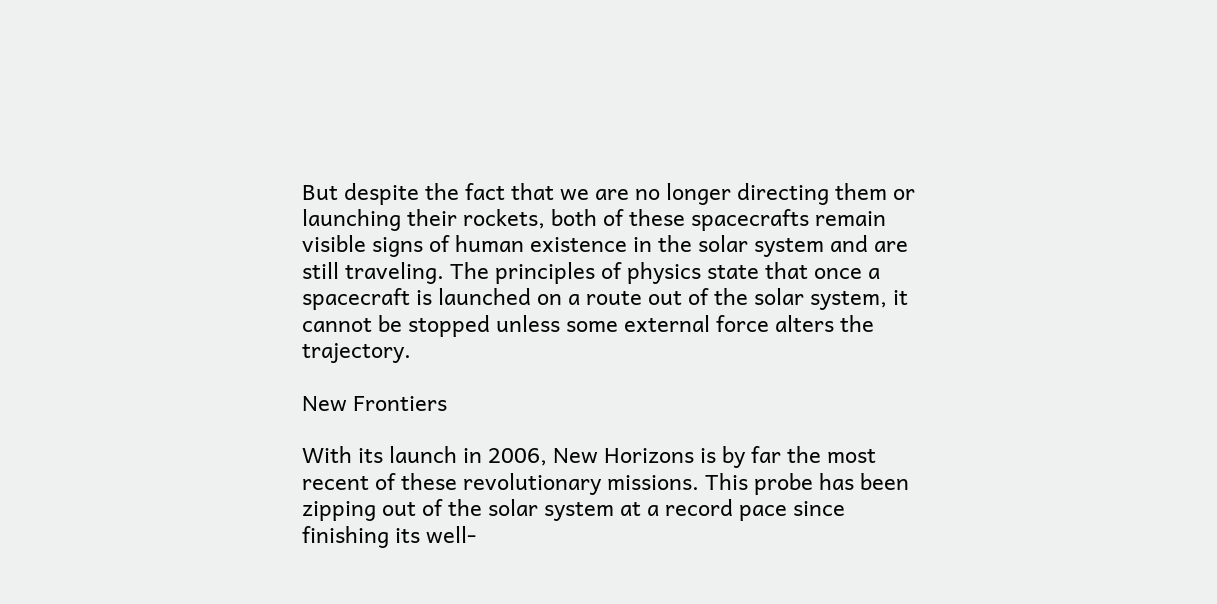But despite the fact that we are no longer directing them or launching their rockets, both of these spacecrafts remain visible signs of human existence in the solar system and are still traveling. The principles of physics state that once a spacecraft is launched on a route out of the solar system, it cannot be stopped unless some external force alters the trajectory.

New Frontiers

With its launch in 2006, New Horizons is by far the most recent of these revolutionary missions. This probe has been zipping out of the solar system at a record pace since finishing its well-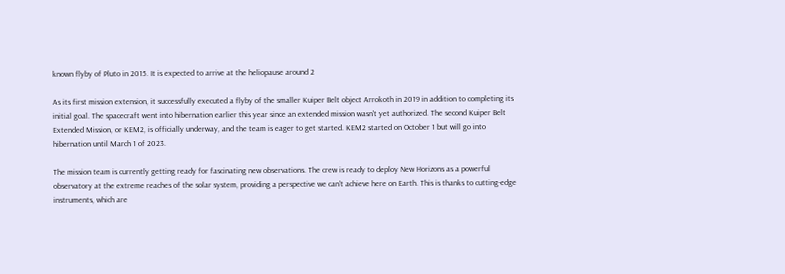known flyby of Pluto in 2015. It is expected to arrive at the heliopause around 2

As its first mission extension, it successfully executed a flyby of the smaller Kuiper Belt object Arrokoth in 2019 in addition to completing its initial goal. The spacecraft went into hibernation earlier this year since an extended mission wasn't yet authorized. The second Kuiper Belt Extended Mission, or KEM2, is officially underway, and the team is eager to get started. KEM2 started on October 1 but will go into hibernation until March 1 of 2023.

The mission team is currently getting ready for fascinating new observations. The crew is ready to deploy New Horizons as a powerful observatory at the extreme reaches of the solar system, providing a perspective we can't achieve here on Earth. This is thanks to cutting-edge instruments, which are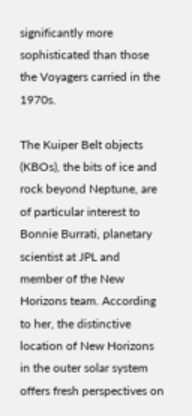significantly more sophisticated than those the Voyagers carried in the 1970s.

The Kuiper Belt objects (KBOs), the bits of ice and rock beyond Neptune, are of particular interest to Bonnie Burrati, planetary scientist at JPL and member of the New Horizons team. According to her, the distinctive location of New Horizons in the outer solar system offers fresh perspectives on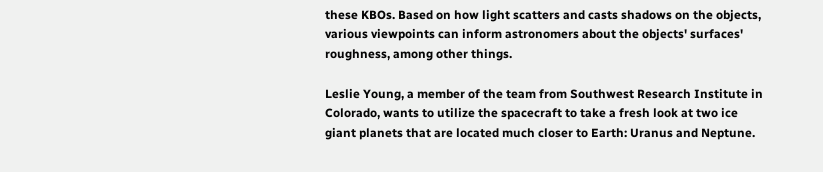these KBOs. Based on how light scatters and casts shadows on the objects, various viewpoints can inform astronomers about the objects' surfaces' roughness, among other things.

Leslie Young, a member of the team from Southwest Research Institute in Colorado, wants to utilize the spacecraft to take a fresh look at two ice giant planets that are located much closer to Earth: Uranus and Neptune.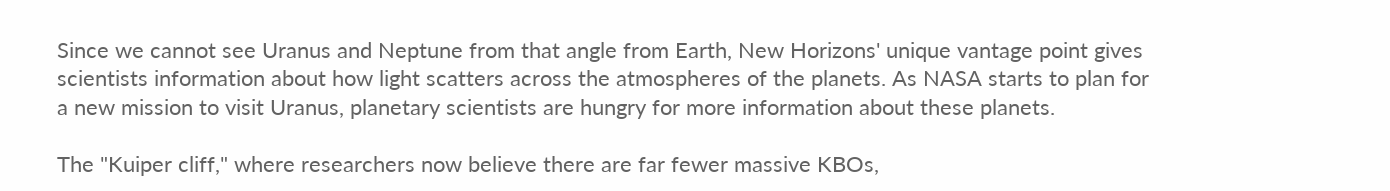Since we cannot see Uranus and Neptune from that angle from Earth, New Horizons' unique vantage point gives scientists information about how light scatters across the atmospheres of the planets. As NASA starts to plan for a new mission to visit Uranus, planetary scientists are hungry for more information about these planets.

The "Kuiper cliff," where researchers now believe there are far fewer massive KBOs,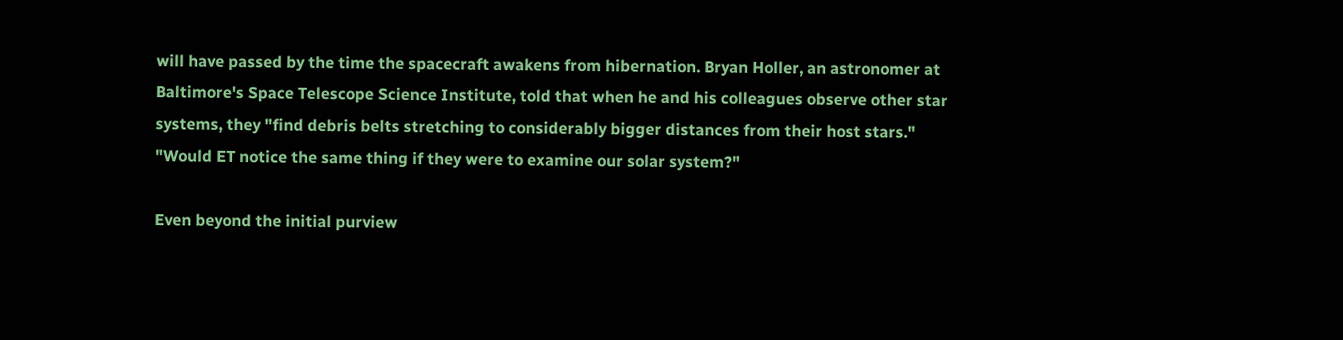will have passed by the time the spacecraft awakens from hibernation. Bryan Holler, an astronomer at Baltimore's Space Telescope Science Institute, told that when he and his colleagues observe other star systems, they "find debris belts stretching to considerably bigger distances from their host stars." "Would ET notice the same thing if they were to examine our solar system?"

Even beyond the initial purview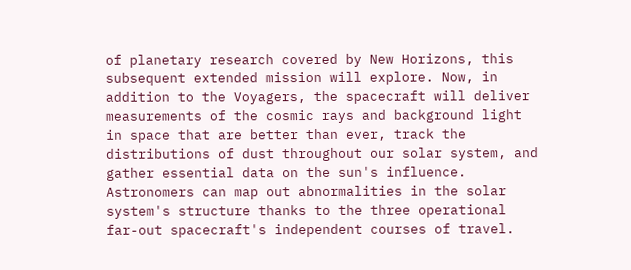of planetary research covered by New Horizons, this subsequent extended mission will explore. Now, in addition to the Voyagers, the spacecraft will deliver measurements of the cosmic rays and background light in space that are better than ever, track the distributions of dust throughout our solar system, and gather essential data on the sun's influence. Astronomers can map out abnormalities in the solar system's structure thanks to the three operational far-out spacecraft's independent courses of travel.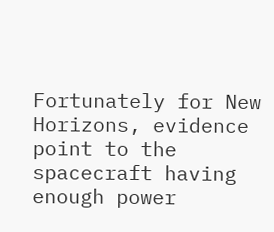Fortunately for New Horizons, evidence point to the spacecraft having enough power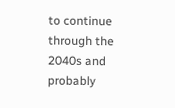to continue through the 2040s and probably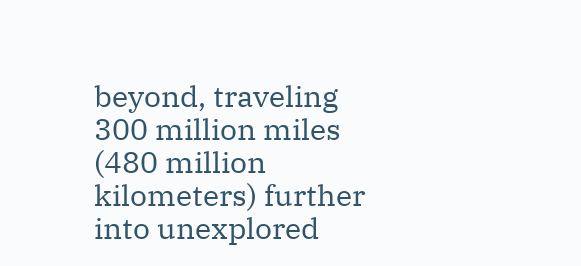beyond, traveling 300 million miles (480 million kilometers) further into unexplored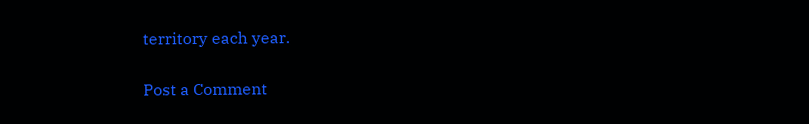territory each year.

Post a Comment